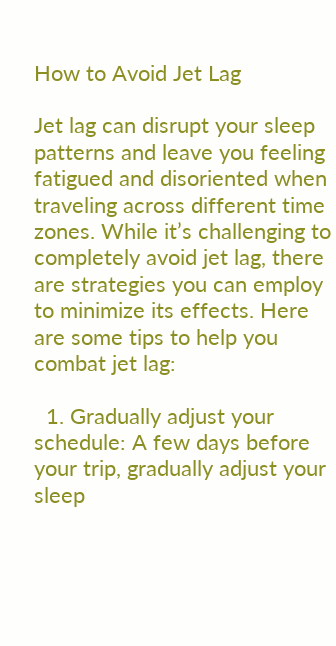How to Avoid Jet Lag

Jet lag can disrupt your sleep patterns and leave you feeling fatigued and disoriented when traveling across different time zones. While it’s challenging to completely avoid jet lag, there are strategies you can employ to minimize its effects. Here are some tips to help you combat jet lag:

  1. Gradually adjust your schedule: A few days before your trip, gradually adjust your sleep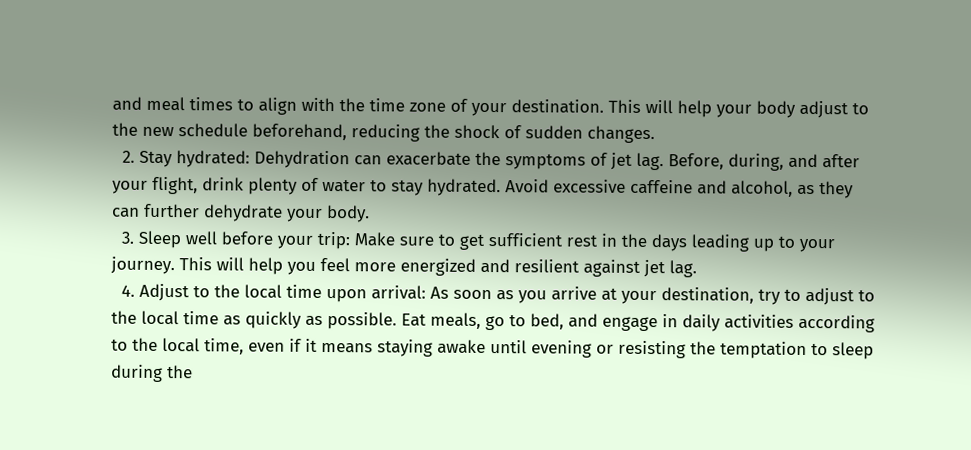and meal times to align with the time zone of your destination. This will help your body adjust to the new schedule beforehand, reducing the shock of sudden changes.
  2. Stay hydrated: Dehydration can exacerbate the symptoms of jet lag. Before, during, and after your flight, drink plenty of water to stay hydrated. Avoid excessive caffeine and alcohol, as they can further dehydrate your body.
  3. Sleep well before your trip: Make sure to get sufficient rest in the days leading up to your journey. This will help you feel more energized and resilient against jet lag.
  4. Adjust to the local time upon arrival: As soon as you arrive at your destination, try to adjust to the local time as quickly as possible. Eat meals, go to bed, and engage in daily activities according to the local time, even if it means staying awake until evening or resisting the temptation to sleep during the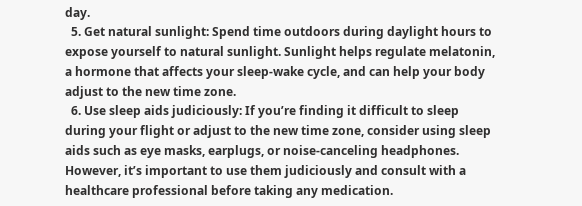day.
  5. Get natural sunlight: Spend time outdoors during daylight hours to expose yourself to natural sunlight. Sunlight helps regulate melatonin, a hormone that affects your sleep-wake cycle, and can help your body adjust to the new time zone.
  6. Use sleep aids judiciously: If you’re finding it difficult to sleep during your flight or adjust to the new time zone, consider using sleep aids such as eye masks, earplugs, or noise-canceling headphones. However, it’s important to use them judiciously and consult with a healthcare professional before taking any medication.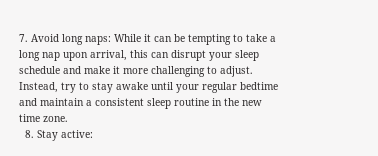7. Avoid long naps: While it can be tempting to take a long nap upon arrival, this can disrupt your sleep schedule and make it more challenging to adjust. Instead, try to stay awake until your regular bedtime and maintain a consistent sleep routine in the new time zone.
  8. Stay active: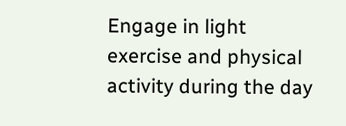Engage in light exercise and physical activity during the day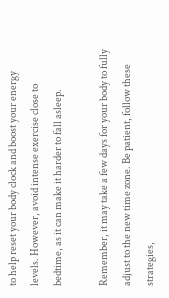to help reset your body clock and boost your energy levels. However, avoid intense exercise close to bedtime, as it can make it harder to fall asleep.

Remember, it may take a few days for your body to fully adjust to the new time zone. Be patient, follow these strategies,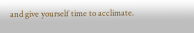and give yourself time to acclimate.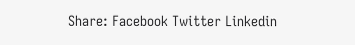Share: Facebook Twitter Linkedin